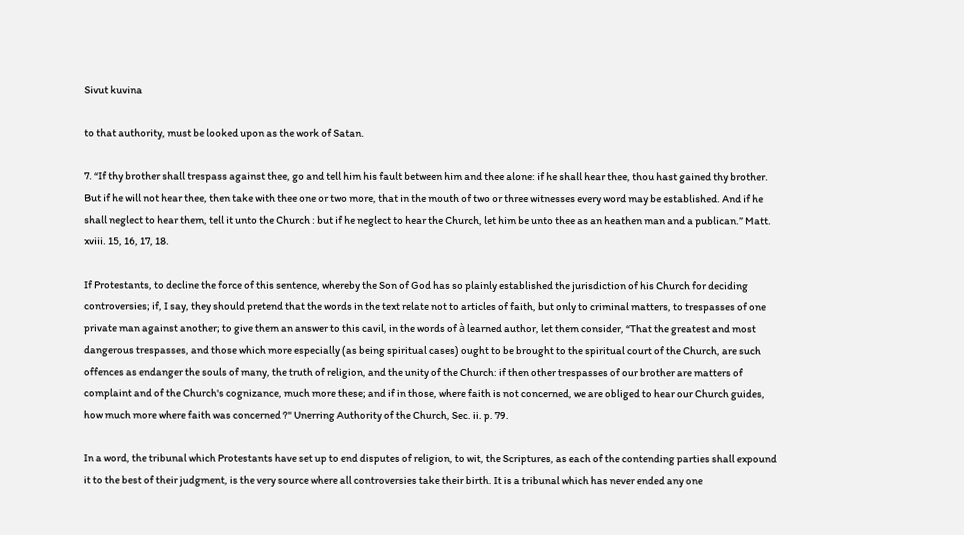Sivut kuvina

to that authority, must be looked upon as the work of Satan.

7. “If thy brother shall trespass against thee, go and tell him his fault between him and thee alone: if he shall hear thee, thou hast gained thy brother. But if he will not hear thee, then take with thee one or two more, that in the mouth of two or three witnesses every word may be established. And if he shall neglect to hear them, tell it unto the Church : but if he neglect to hear the Church, let him be unto thee as an heathen man and a publican.” Matt. xviii. 15, 16, 17, 18.

If Protestants, to decline the force of this sentence, whereby the Son of God has so plainly established the jurisdiction of his Church for deciding controversies; if, I say, they should pretend that the words in the text relate not to articles of faith, but only to criminal matters, to trespasses of one private man against another; to give them an answer to this cavil, in the words of à learned author, let them consider, “That the greatest and most dangerous trespasses, and those which more especially (as being spiritual cases) ought to be brought to the spiritual court of the Church, are such offences as endanger the souls of many, the truth of religion, and the unity of the Church: if then other trespasses of our brother are matters of complaint and of the Church's cognizance, much more these; and if in those, where faith is not concerned, we are obliged to hear our Church guides, how much more where faith was concerned ?" Unerring Authority of the Church, Sec. ii. p. 79.

In a word, the tribunal which Protestants have set up to end disputes of religion, to wit, the Scriptures, as each of the contending parties shall expound it to the best of their judgment, is the very source where all controversies take their birth. It is a tribunal which has never ended any one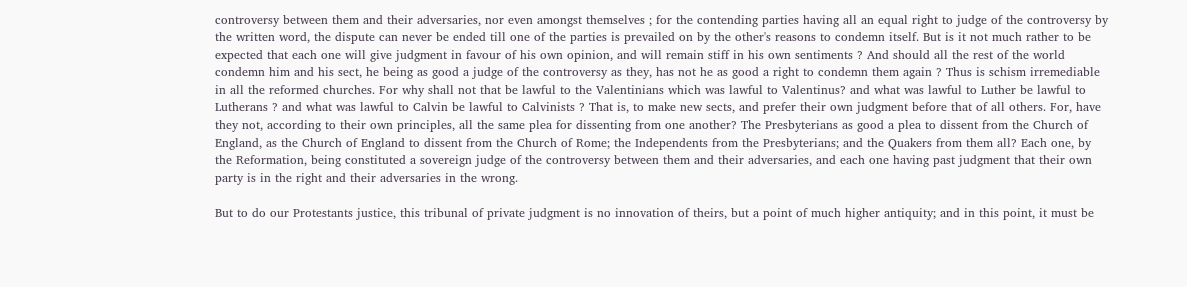controversy between them and their adversaries, nor even amongst themselves ; for the contending parties having all an equal right to judge of the controversy by the written word, the dispute can never be ended till one of the parties is prevailed on by the other's reasons to condemn itself. But is it not much rather to be expected that each one will give judgment in favour of his own opinion, and will remain stiff in his own sentiments ? And should all the rest of the world condemn him and his sect, he being as good a judge of the controversy as they, has not he as good a right to condemn them again ? Thus is schism irremediable in all the reformed churches. For why shall not that be lawful to the Valentinians which was lawful to Valentinus? and what was lawful to Luther be lawful to Lutherans ? and what was lawful to Calvin be lawful to Calvinists ? That is, to make new sects, and prefer their own judgment before that of all others. For, have they not, according to their own principles, all the same plea for dissenting from one another? The Presbyterians as good a plea to dissent from the Church of England, as the Church of England to dissent from the Church of Rome; the Independents from the Presbyterians; and the Quakers from them all? Each one, by the Reformation, being constituted a sovereign judge of the controversy between them and their adversaries, and each one having past judgment that their own party is in the right and their adversaries in the wrong.

But to do our Protestants justice, this tribunal of private judgment is no innovation of theirs, but a point of much higher antiquity; and in this point, it must be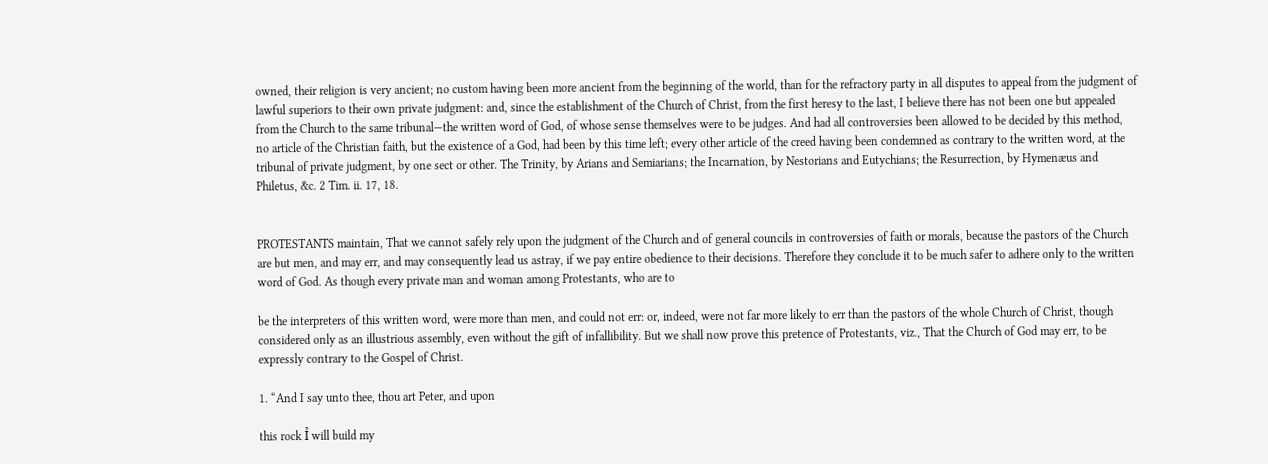owned, their religion is very ancient; no custom having been more ancient from the beginning of the world, than for the refractory party in all disputes to appeal from the judgment of lawful superiors to their own private judgment: and, since the establishment of the Church of Christ, from the first heresy to the last, I believe there has not been one but appealed from the Church to the same tribunal—the written word of God, of whose sense themselves were to be judges. And had all controversies been allowed to be decided by this method, no article of the Christian faith, but the existence of a God, had been by this time left; every other article of the creed having been condemned as contrary to the written word, at the tribunal of private judgment, by one sect or other. The Trinity, by Arians and Semiarians; the Incarnation, by Nestorians and Eutychians; the Resurrection, by Hymenæus and Philetus, &c. 2 Tim. ii. 17, 18.


PROTESTANTS maintain, That we cannot safely rely upon the judgment of the Church and of general councils in controversies of faith or morals, because the pastors of the Church are but men, and may err, and may consequently lead us astray, if we pay entire obedience to their decisions. Therefore they conclude it to be much safer to adhere only to the written word of God. As though every private man and woman among Protestants, who are to

be the interpreters of this written word, were more than men, and could not err: or, indeed, were not far more likely to err than the pastors of the whole Church of Christ, though considered only as an illustrious assembly, even without the gift of infallibility. But we shall now prove this pretence of Protestants, viz., That the Church of God may err, to be expressly contrary to the Gospel of Christ.

1. “And I say unto thee, thou art Peter, and upon

this rock Ỉ will build my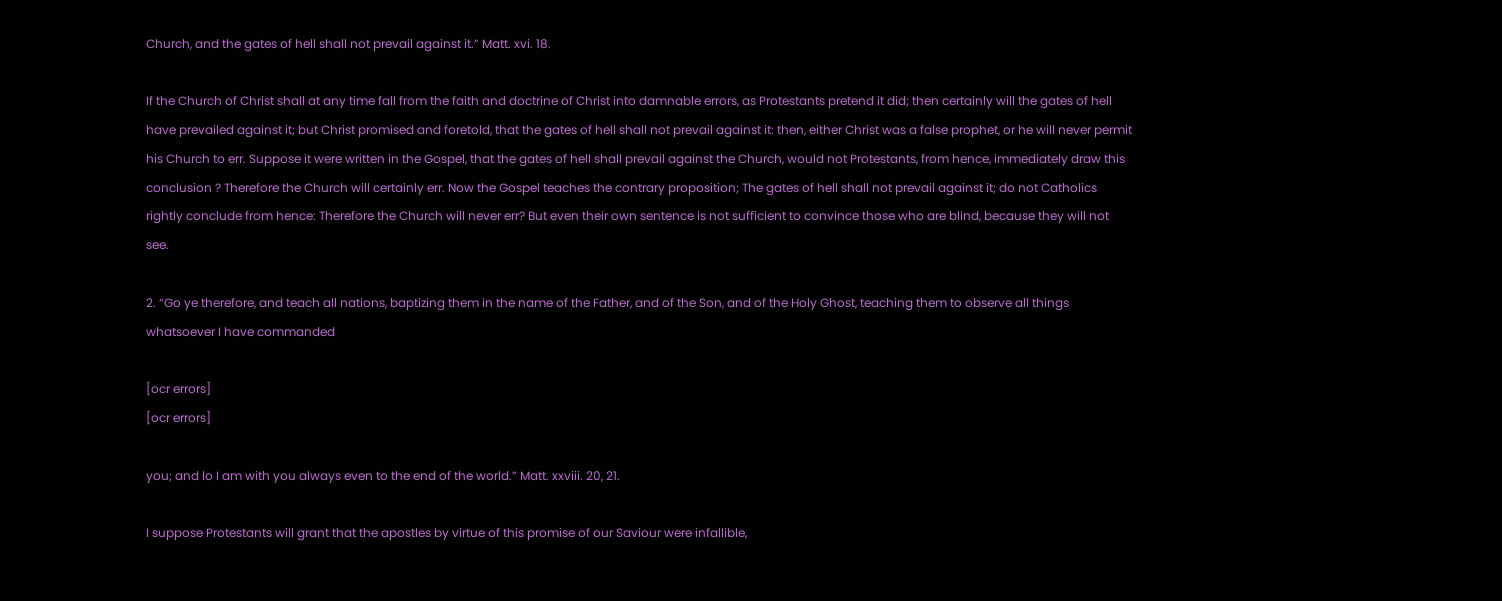Church, and the gates of hell shall not prevail against it.” Matt. xvi. 18.

If the Church of Christ shall at any time fall from the faith and doctrine of Christ into damnable errors, as Protestants pretend it did; then certainly will the gates of hell have prevailed against it; but Christ promised and foretold, that the gates of hell shall not prevail against it: then, either Christ was a false prophet, or he will never permit his Church to err. Suppose it were written in the Gospel, that the gates of hell shall prevail against the Church, would not Protestants, from hence, immediately draw this conclusion ? Therefore the Church will certainly err. Now the Gospel teaches the contrary proposition; The gates of hell shall not prevail against it; do not Catholics rightly conclude from hence: Therefore the Church will never err? But even their own sentence is not sufficient to convince those who are blind, because they will not see.

2. “Go ye therefore, and teach all nations, baptizing them in the name of the Father, and of the Son, and of the Holy Ghost, teaching them to observe all things whatsoever I have commanded

[ocr errors]
[ocr errors]

you; and lo I am with you always even to the end of the world.” Matt. xxviii. 20, 21.

I suppose Protestants will grant that the apostles by virtue of this promise of our Saviour were infallible,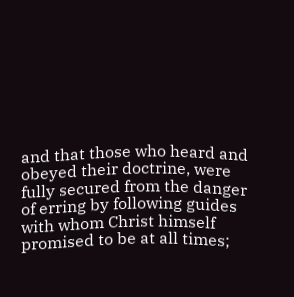and that those who heard and obeyed their doctrine, were fully secured from the danger of erring by following guides with whom Christ himself promised to be at all times;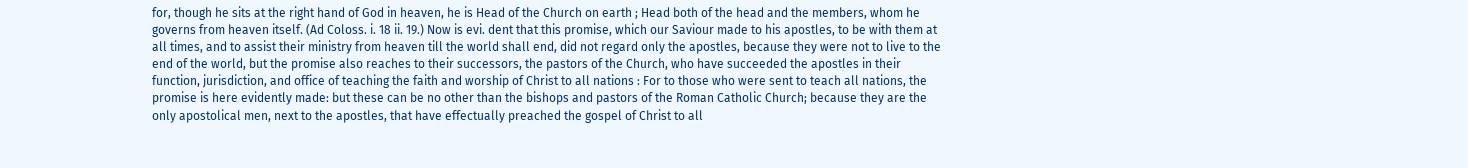for, though he sits at the right hand of God in heaven, he is Head of the Church on earth ; Head both of the head and the members, whom he governs from heaven itself. (Ad Coloss. i. 18 ii. 19.) Now is evi. dent that this promise, which our Saviour made to his apostles, to be with them at all times, and to assist their ministry from heaven till the world shall end, did not regard only the apostles, because they were not to live to the end of the world, but the promise also reaches to their successors, the pastors of the Church, who have succeeded the apostles in their function, jurisdiction, and office of teaching the faith and worship of Christ to all nations : For to those who were sent to teach all nations, the promise is here evidently made: but these can be no other than the bishops and pastors of the Roman Catholic Church; because they are the only apostolical men, next to the apostles, that have effectually preached the gospel of Christ to all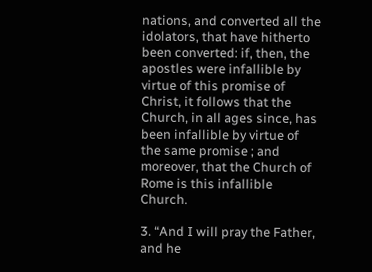nations, and converted all the idolators, that have hitherto been converted: if, then, the apostles were infallible by virtue of this promise of Christ, it follows that the Church, in all ages since, has been infallible by virtue of the same promise ; and moreover, that the Church of Rome is this infallible Church.

3. “And I will pray the Father, and he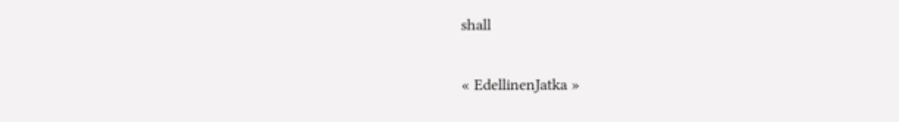shall

« EdellinenJatka »